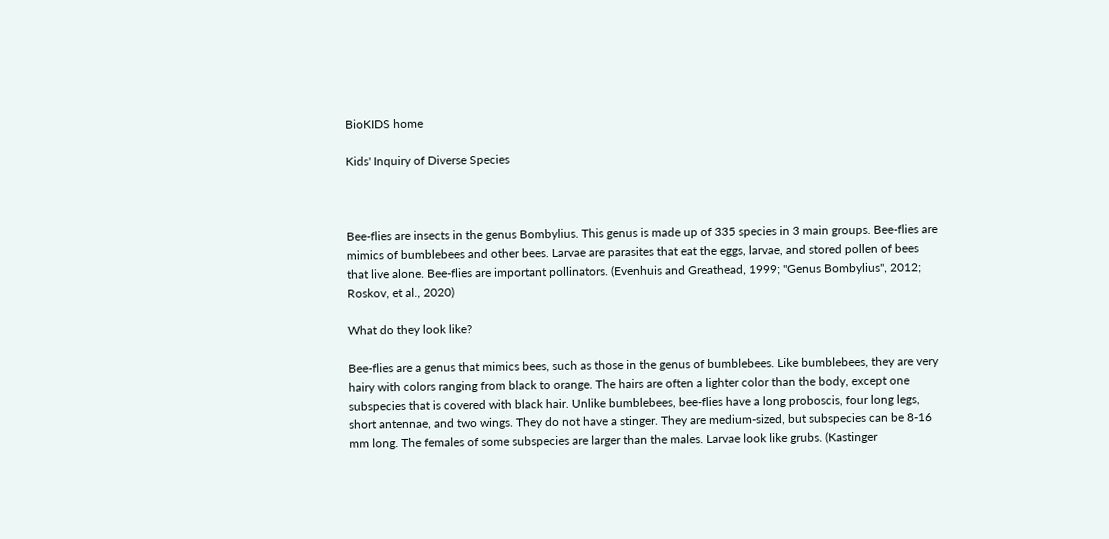BioKIDS home

Kids' Inquiry of Diverse Species



Bee-flies are insects in the genus Bombylius. This genus is made up of 335 species in 3 main groups. Bee-flies are mimics of bumblebees and other bees. Larvae are parasites that eat the eggs, larvae, and stored pollen of bees that live alone. Bee-flies are important pollinators. (Evenhuis and Greathead, 1999; "Genus Bombylius", 2012; Roskov, et al., 2020)

What do they look like?

Bee-flies are a genus that mimics bees, such as those in the genus of bumblebees. Like bumblebees, they are very hairy with colors ranging from black to orange. The hairs are often a lighter color than the body, except one subspecies that is covered with black hair. Unlike bumblebees, bee-flies have a long proboscis, four long legs, short antennae, and two wings. They do not have a stinger. They are medium-sized, but subspecies can be 8-16 mm long. The females of some subspecies are larger than the males. Larvae look like grubs. (Kastinger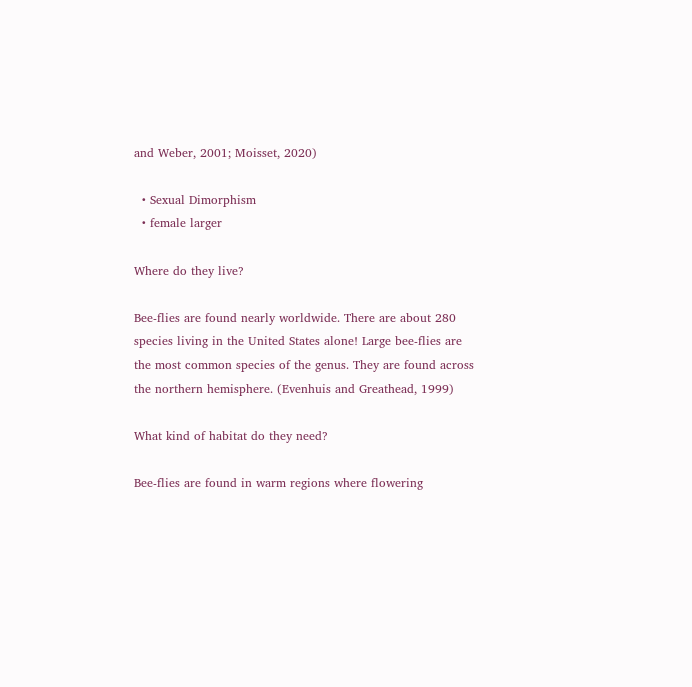and Weber, 2001; Moisset, 2020)

  • Sexual Dimorphism
  • female larger

Where do they live?

Bee-flies are found nearly worldwide. There are about 280 species living in the United States alone! Large bee-flies are the most common species of the genus. They are found across the northern hemisphere. (Evenhuis and Greathead, 1999)

What kind of habitat do they need?

Bee-flies are found in warm regions where flowering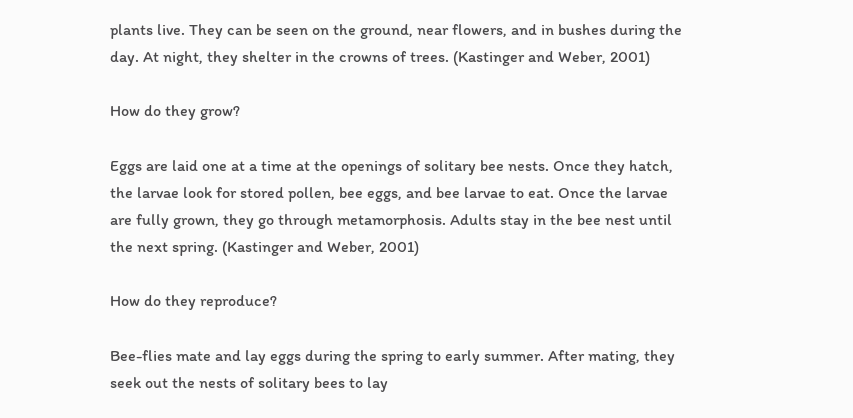plants live. They can be seen on the ground, near flowers, and in bushes during the day. At night, they shelter in the crowns of trees. (Kastinger and Weber, 2001)

How do they grow?

Eggs are laid one at a time at the openings of solitary bee nests. Once they hatch, the larvae look for stored pollen, bee eggs, and bee larvae to eat. Once the larvae are fully grown, they go through metamorphosis. Adults stay in the bee nest until the next spring. (Kastinger and Weber, 2001)

How do they reproduce?

Bee-flies mate and lay eggs during the spring to early summer. After mating, they seek out the nests of solitary bees to lay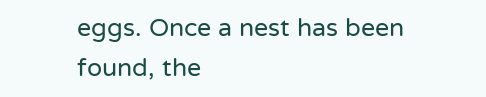eggs. Once a nest has been found, the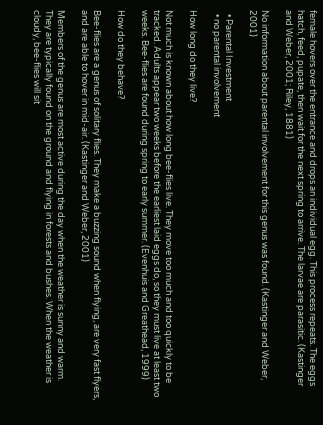female hovers over the entrance and drops an individual egg. This process repeats. The eggs hatch, feed, pupate, then wait for the next spring to arrive. The larvae are parasitic. (Kastinger and Weber, 2001; Riley, 1881)

No information about parental involvement for this genus was found. (Kastinger and Weber, 2001)

  • Parental Investment
  • no parental involvement

How long do they live?

Not much is known about how long bee-flies live. They move too much and too quickly to be tracked. Adults appear two weeks before the earliest laid eggs do, so they must live at least two weeks. Bee-flies are found during spring to early summer. (Evenhuis and Greathead, 1999)

How do they behave?

Bee-flies are a genus of solitary flies. They make a buzzing sound when flying, are very fast flyers, and are able to hover in mid-air. (Kastinger and Weber, 2001)

Members of the genus are most active during the day when the weather is sunny and warm. They are typically found on the ground and flying in forests and bushes. When the weather is cloudy, bee-flies will sit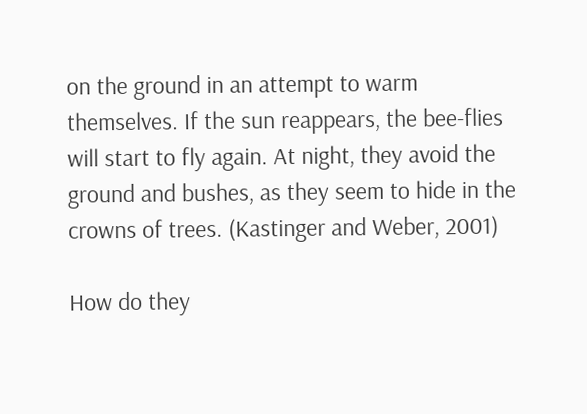on the ground in an attempt to warm themselves. If the sun reappears, the bee-flies will start to fly again. At night, they avoid the ground and bushes, as they seem to hide in the crowns of trees. (Kastinger and Weber, 2001)

How do they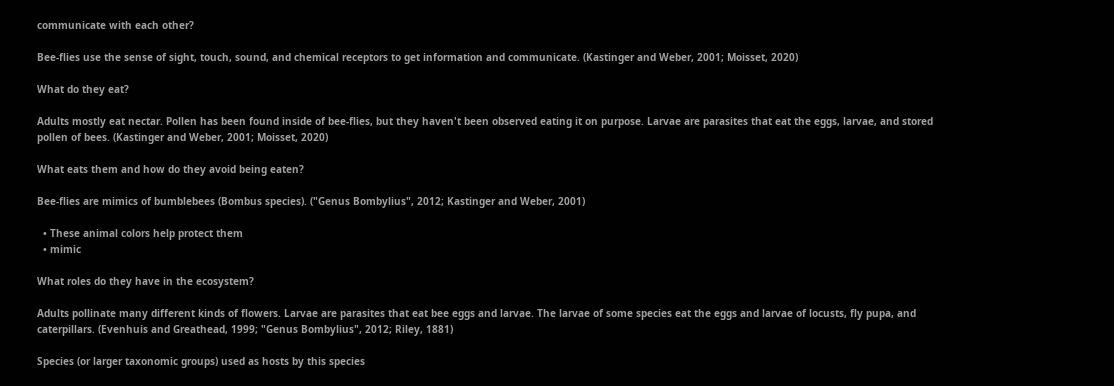communicate with each other?

Bee-flies use the sense of sight, touch, sound, and chemical receptors to get information and communicate. (Kastinger and Weber, 2001; Moisset, 2020)

What do they eat?

Adults mostly eat nectar. Pollen has been found inside of bee-flies, but they haven't been observed eating it on purpose. Larvae are parasites that eat the eggs, larvae, and stored pollen of bees. (Kastinger and Weber, 2001; Moisset, 2020)

What eats them and how do they avoid being eaten?

Bee-flies are mimics of bumblebees (Bombus species). ("Genus Bombylius", 2012; Kastinger and Weber, 2001)

  • These animal colors help protect them
  • mimic

What roles do they have in the ecosystem?

Adults pollinate many different kinds of flowers. Larvae are parasites that eat bee eggs and larvae. The larvae of some species eat the eggs and larvae of locusts, fly pupa, and caterpillars. (Evenhuis and Greathead, 1999; "Genus Bombylius", 2012; Riley, 1881)

Species (or larger taxonomic groups) used as hosts by this species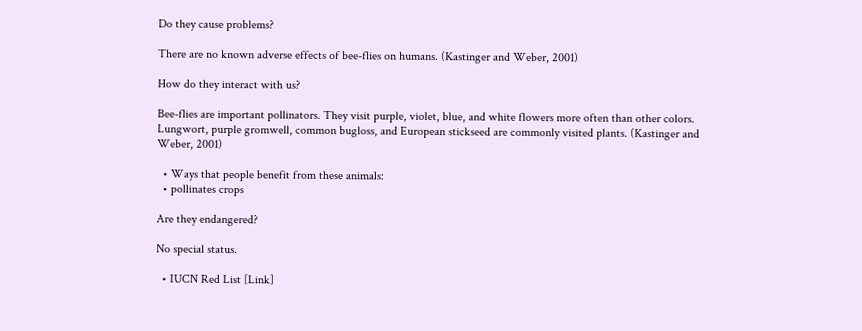Do they cause problems?

There are no known adverse effects of bee-flies on humans. (Kastinger and Weber, 2001)

How do they interact with us?

Bee-flies are important pollinators. They visit purple, violet, blue, and white flowers more often than other colors. Lungwort, purple gromwell, common bugloss, and European stickseed are commonly visited plants. (Kastinger and Weber, 2001)

  • Ways that people benefit from these animals:
  • pollinates crops

Are they endangered?

No special status.

  • IUCN Red List [Link]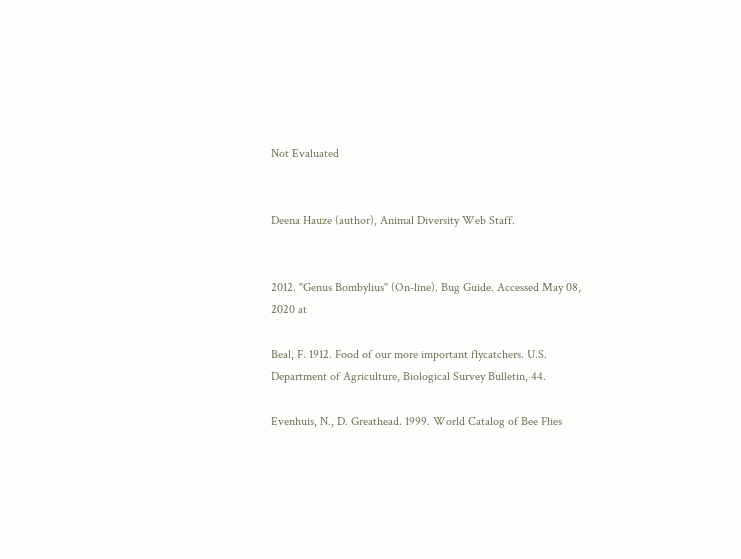Not Evaluated


Deena Hauze (author), Animal Diversity Web Staff.


2012. "Genus Bombylius" (On-line). Bug Guide. Accessed May 08, 2020 at

Beal, F. 1912. Food of our more important flycatchers. U.S. Department of Agriculture, Biological Survey Bulletin, 44.

Evenhuis, N., D. Greathead. 1999. World Catalog of Bee Flies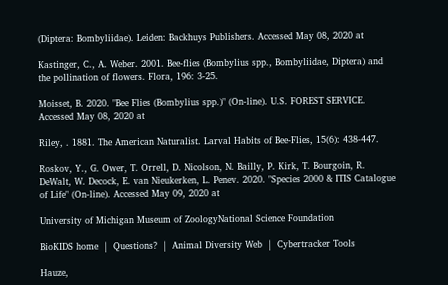(Diptera: Bombyliidae). Leiden: Backhuys Publishers. Accessed May 08, 2020 at

Kastinger, C., A. Weber. 2001. Bee-flies (Bombylius spp., Bombyliidae, Diptera) and the pollination of flowers. Flora, 196: 3-25.

Moisset, B. 2020. "Bee Flies (Bombylius spp.)" (On-line). U.S. FOREST SERVICE. Accessed May 08, 2020 at

Riley, . 1881. The American Naturalist. Larval Habits of Bee-Flies, 15(6): 438-447.

Roskov, Y., G. Ower, T. Orrell, D. Nicolson, N. Bailly, P. Kirk, T. Bourgoin, R. DeWalt, W. Decock, E. van Nieukerken, L. Penev. 2020. "Species 2000 & ITIS Catalogue of Life" (On-line). Accessed May 09, 2020 at

University of Michigan Museum of ZoologyNational Science Foundation

BioKIDS home  |  Questions?  |  Animal Diversity Web  |  Cybertracker Tools

Hauze,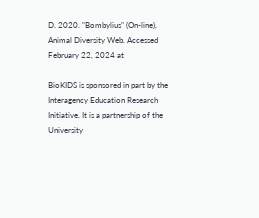D. 2020. "Bombylius" (On-line), Animal Diversity Web. Accessed February 22, 2024 at

BioKIDS is sponsored in part by the Interagency Education Research Initiative. It is a partnership of the University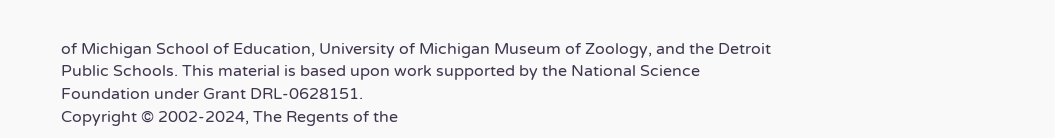of Michigan School of Education, University of Michigan Museum of Zoology, and the Detroit Public Schools. This material is based upon work supported by the National Science Foundation under Grant DRL-0628151.
Copyright © 2002-2024, The Regents of the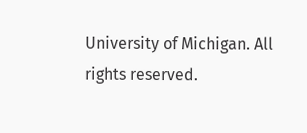University of Michigan. All rights reserved.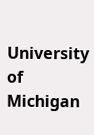University of Michigan